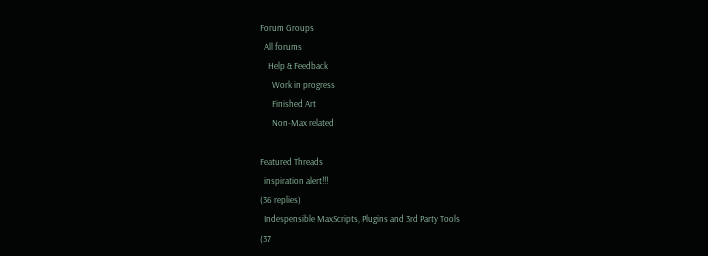Forum Groups
  All forums
    Help & Feedback
      Work in progress
      Finished Art
      Non-Max related

Featured Threads
  inspiration alert!!!
(36 replies)
  Indespensible MaxScripts, Plugins and 3rd Party Tools
(37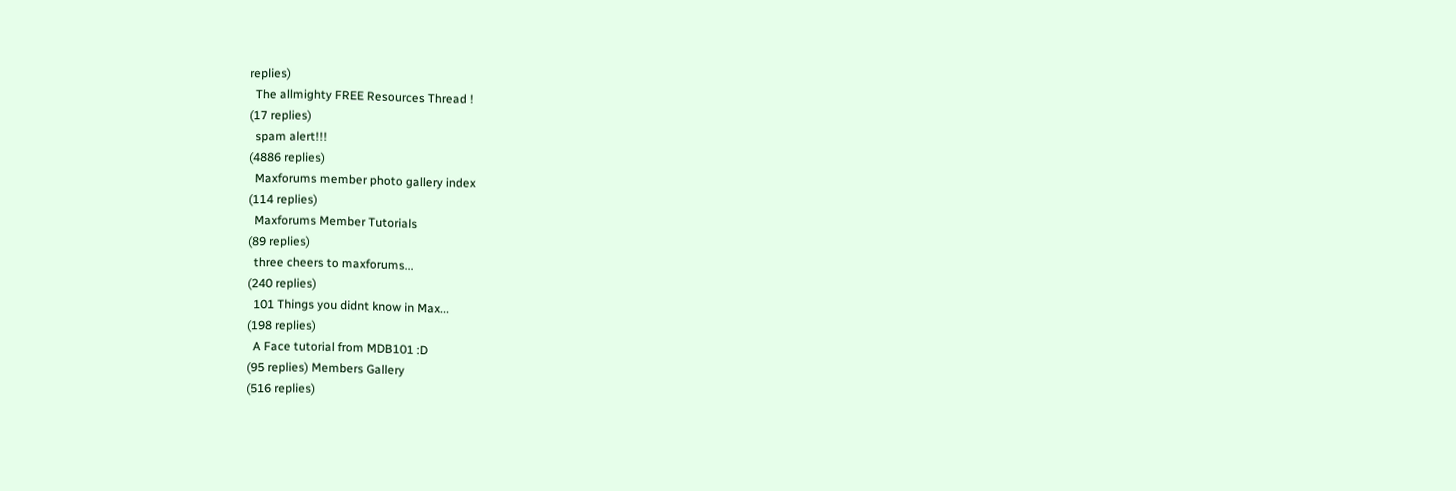replies)
  The allmighty FREE Resources Thread !
(17 replies)
  spam alert!!!
(4886 replies)
  Maxforums member photo gallery index
(114 replies)
  Maxforums Member Tutorials
(89 replies)
  three cheers to maxforums...
(240 replies)
  101 Things you didnt know in Max...
(198 replies)
  A Face tutorial from MDB101 :D
(95 replies) Members Gallery
(516 replies)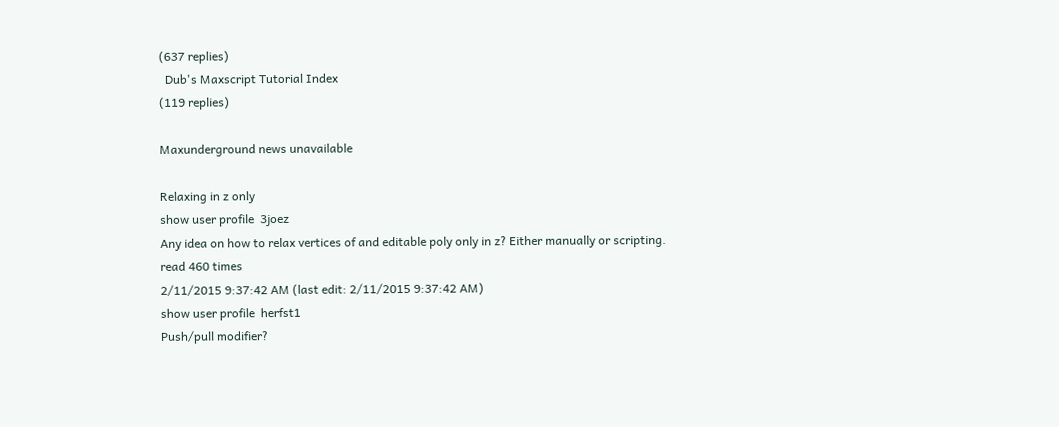(637 replies)
  Dub's Maxscript Tutorial Index
(119 replies)

Maxunderground news unavailable

Relaxing in z only
show user profile  3joez
Any idea on how to relax vertices of and editable poly only in z? Either manually or scripting.
read 460 times
2/11/2015 9:37:42 AM (last edit: 2/11/2015 9:37:42 AM)
show user profile  herfst1
Push/pull modifier?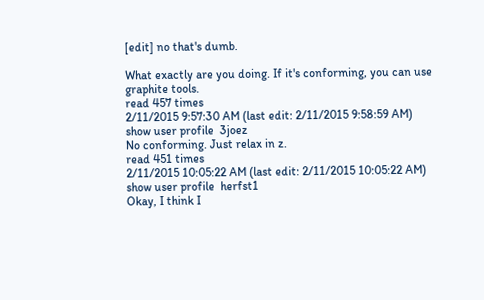[edit] no that's dumb.

What exactly are you doing. If it's conforming, you can use graphite tools.
read 457 times
2/11/2015 9:57:30 AM (last edit: 2/11/2015 9:58:59 AM)
show user profile  3joez
No conforming. Just relax in z.
read 451 times
2/11/2015 10:05:22 AM (last edit: 2/11/2015 10:05:22 AM)
show user profile  herfst1
Okay, I think I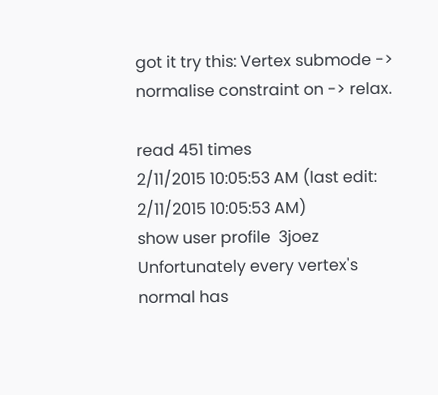got it try this: Vertex submode -> normalise constraint on -> relax.

read 451 times
2/11/2015 10:05:53 AM (last edit: 2/11/2015 10:05:53 AM)
show user profile  3joez
Unfortunately every vertex's normal has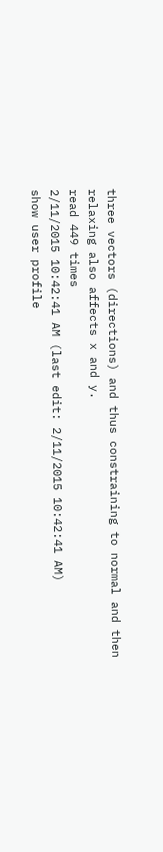three vectors (directions) and thus constraining to normal and then relaxing also affects x and y.
read 449 times
2/11/2015 10:42:41 AM (last edit: 2/11/2015 10:42:41 AM)
show user profile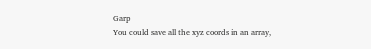Garp
You could save all the xyz coords in an array,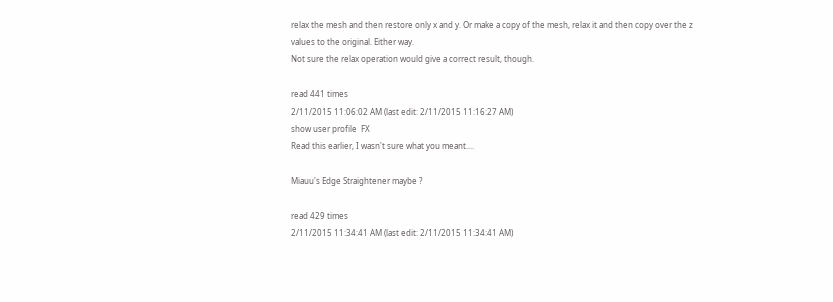relax the mesh and then restore only x and y. Or make a copy of the mesh, relax it and then copy over the z values to the original. Either way.
Not sure the relax operation would give a correct result, though.

read 441 times
2/11/2015 11:06:02 AM (last edit: 2/11/2015 11:16:27 AM)
show user profile  FX
Read this earlier, I wasn't sure what you meant....

Miauu's Edge Straightener maybe ?

read 429 times
2/11/2015 11:34:41 AM (last edit: 2/11/2015 11:34:41 AM)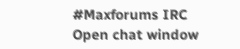#Maxforums IRC
Open chat window